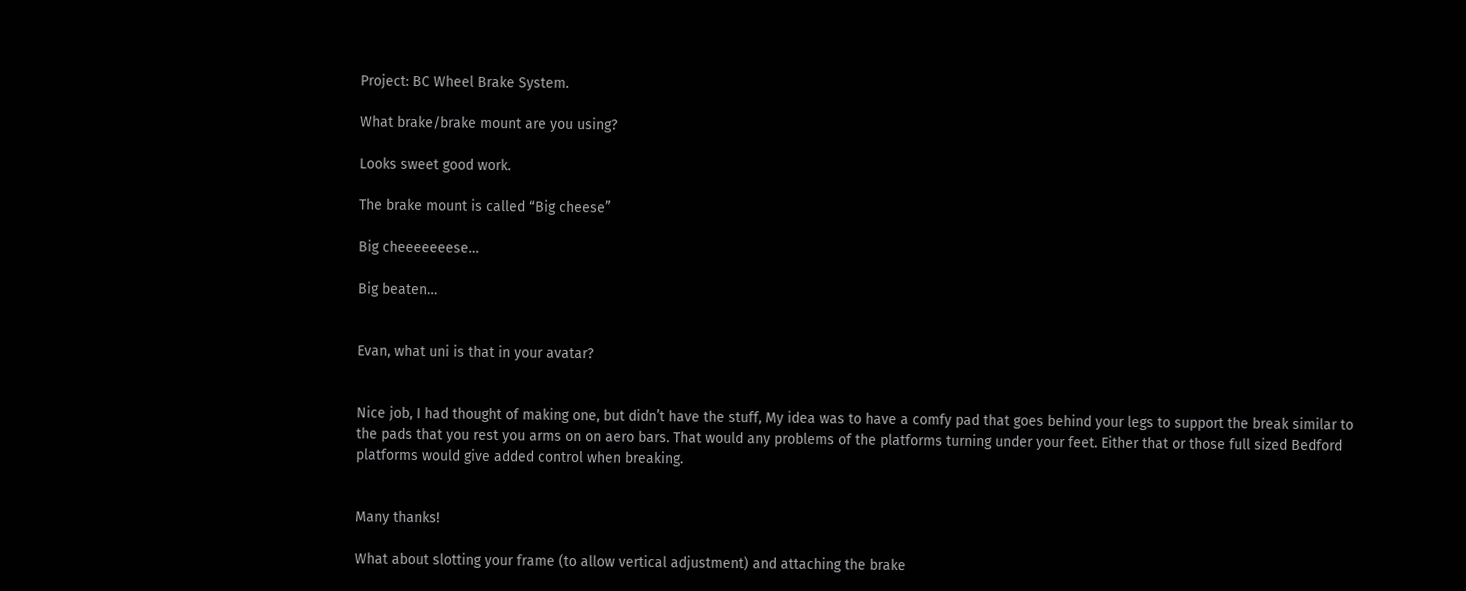Project: BC Wheel Brake System.

What brake/brake mount are you using?

Looks sweet good work.

The brake mount is called “Big cheese”

Big cheeeeeeese…

Big beaten…


Evan, what uni is that in your avatar?


Nice job, I had thought of making one, but didn’t have the stuff, My idea was to have a comfy pad that goes behind your legs to support the break similar to the pads that you rest you arms on on aero bars. That would any problems of the platforms turning under your feet. Either that or those full sized Bedford platforms would give added control when breaking.


Many thanks!

What about slotting your frame (to allow vertical adjustment) and attaching the brake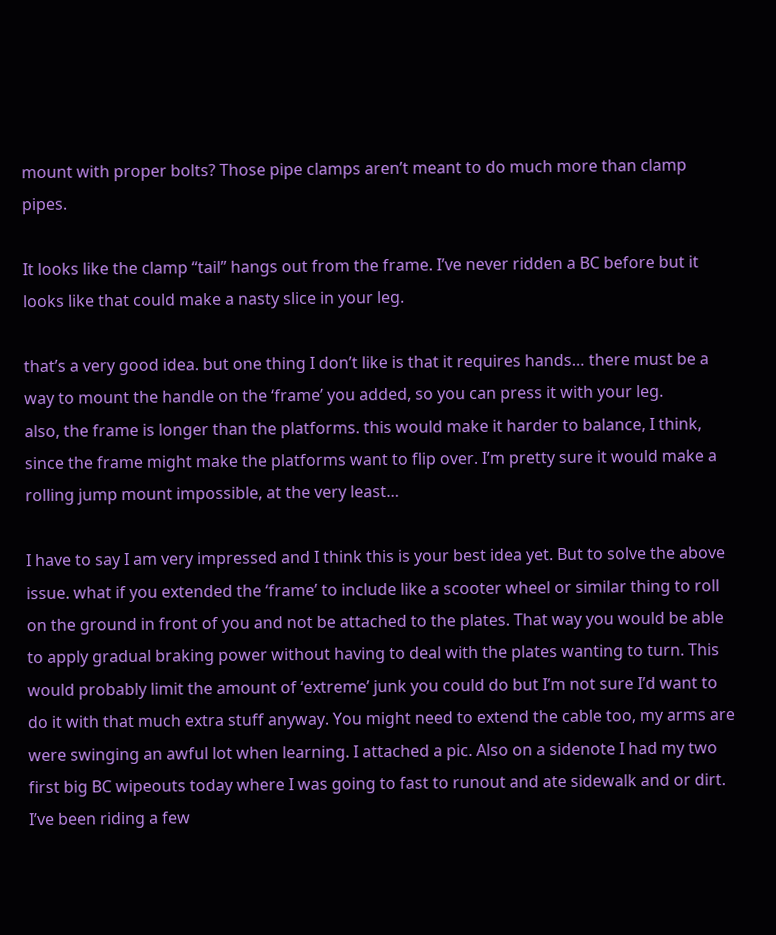mount with proper bolts? Those pipe clamps aren’t meant to do much more than clamp pipes.

It looks like the clamp “tail” hangs out from the frame. I’ve never ridden a BC before but it looks like that could make a nasty slice in your leg.

that’s a very good idea. but one thing I don’t like is that it requires hands… there must be a way to mount the handle on the ‘frame’ you added, so you can press it with your leg.
also, the frame is longer than the platforms. this would make it harder to balance, I think, since the frame might make the platforms want to flip over. I’m pretty sure it would make a rolling jump mount impossible, at the very least…

I have to say I am very impressed and I think this is your best idea yet. But to solve the above issue. what if you extended the ‘frame’ to include like a scooter wheel or similar thing to roll on the ground in front of you and not be attached to the plates. That way you would be able to apply gradual braking power without having to deal with the plates wanting to turn. This would probably limit the amount of ‘extreme’ junk you could do but I’m not sure I’d want to do it with that much extra stuff anyway. You might need to extend the cable too, my arms are were swinging an awful lot when learning. I attached a pic. Also on a sidenote I had my two first big BC wipeouts today where I was going to fast to runout and ate sidewalk and or dirt. I’ve been riding a few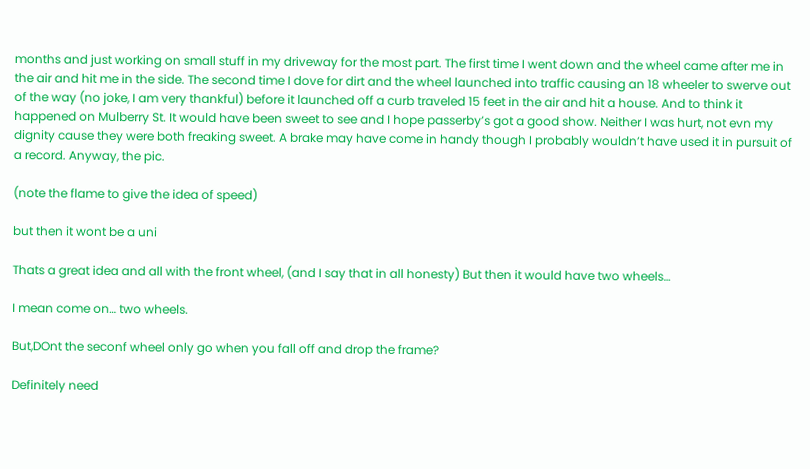months and just working on small stuff in my driveway for the most part. The first time I went down and the wheel came after me in the air and hit me in the side. The second time I dove for dirt and the wheel launched into traffic causing an 18 wheeler to swerve out of the way (no joke, I am very thankful) before it launched off a curb traveled 15 feet in the air and hit a house. And to think it happened on Mulberry St. It would have been sweet to see and I hope passerby’s got a good show. Neither I was hurt, not evn my dignity cause they were both freaking sweet. A brake may have come in handy though I probably wouldn’t have used it in pursuit of a record. Anyway, the pic.

(note the flame to give the idea of speed)

but then it wont be a uni

Thats a great idea and all with the front wheel, (and I say that in all honesty) But then it would have two wheels…

I mean come on… two wheels.

But,DOnt the seconf wheel only go when you fall off and drop the frame?

Definitely need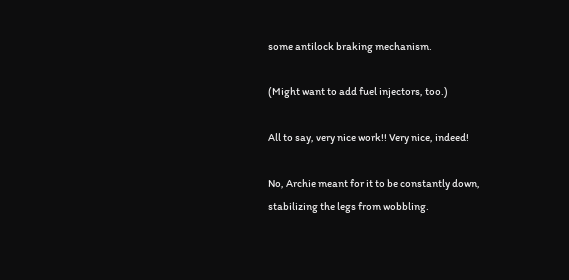some antilock braking mechanism.

(Might want to add fuel injectors, too.)

All to say, very nice work!! Very nice, indeed!

No, Archie meant for it to be constantly down, stabilizing the legs from wobbling.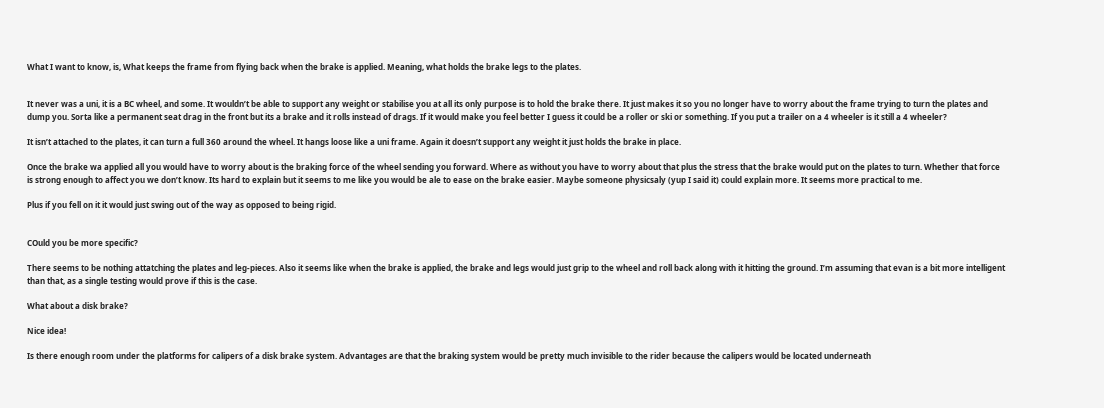What I want to know, is, What keeps the frame from flying back when the brake is applied. Meaning, what holds the brake legs to the plates.


It never was a uni, it is a BC wheel, and some. It wouldn’t be able to support any weight or stabilise you at all its only purpose is to hold the brake there. It just makes it so you no longer have to worry about the frame trying to turn the plates and dump you. Sorta like a permanent seat drag in the front but its a brake and it rolls instead of drags. If it would make you feel better I guess it could be a roller or ski or something. If you put a trailer on a 4 wheeler is it still a 4 wheeler?

It isn’t attached to the plates, it can turn a full 360 around the wheel. It hangs loose like a uni frame. Again it doesn’t support any weight it just holds the brake in place.

Once the brake wa applied all you would have to worry about is the braking force of the wheel sending you forward. Where as without you have to worry about that plus the stress that the brake would put on the plates to turn. Whether that force is strong enough to affect you we don’t know. Its hard to explain but it seems to me like you would be ale to ease on the brake easier. Maybe someone physicsaly (yup I said it) could explain more. It seems more practical to me.

Plus if you fell on it it would just swing out of the way as opposed to being rigid.


COuld you be more specific?

There seems to be nothing attatching the plates and leg-pieces. Also it seems like when the brake is applied, the brake and legs would just grip to the wheel and roll back along with it hitting the ground. I’m assuming that evan is a bit more intelligent than that, as a single testing would prove if this is the case.

What about a disk brake?

Nice idea!

Is there enough room under the platforms for calipers of a disk brake system. Advantages are that the braking system would be pretty much invisible to the rider because the calipers would be located underneath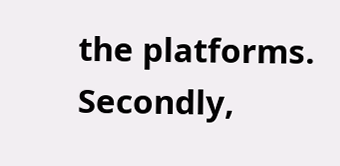the platforms. Secondly,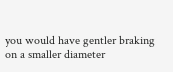you would have gentler braking on a smaller diameter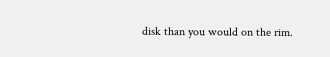disk than you would on the rim.